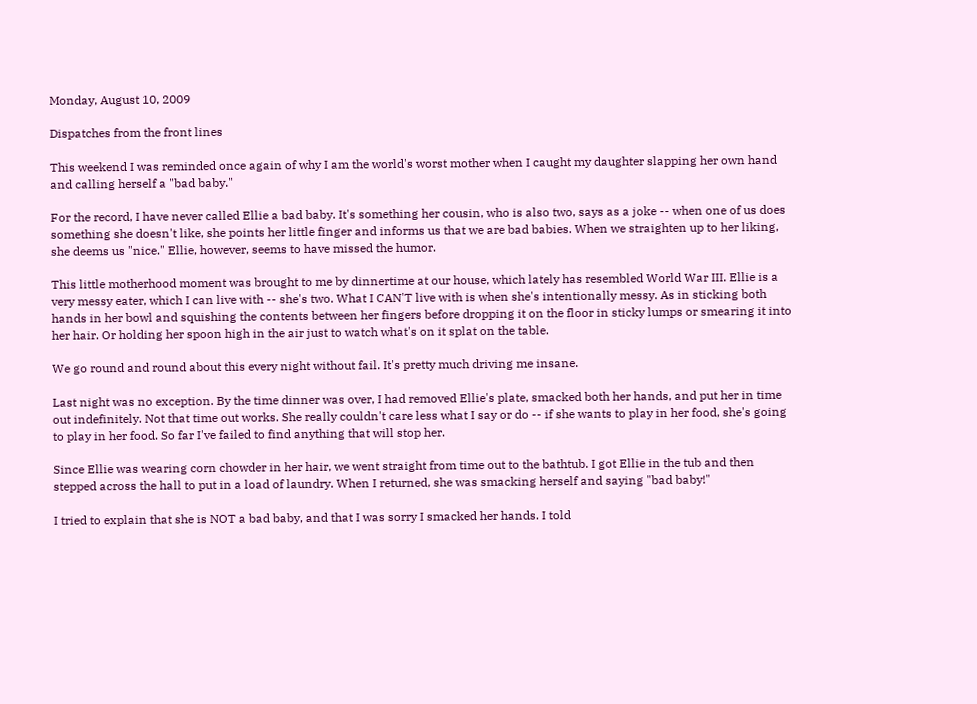Monday, August 10, 2009

Dispatches from the front lines

This weekend I was reminded once again of why I am the world's worst mother when I caught my daughter slapping her own hand and calling herself a "bad baby."

For the record, I have never called Ellie a bad baby. It's something her cousin, who is also two, says as a joke -- when one of us does something she doesn't like, she points her little finger and informs us that we are bad babies. When we straighten up to her liking, she deems us "nice." Ellie, however, seems to have missed the humor.

This little motherhood moment was brought to me by dinnertime at our house, which lately has resembled World War III. Ellie is a very messy eater, which I can live with -- she's two. What I CAN'T live with is when she's intentionally messy. As in sticking both hands in her bowl and squishing the contents between her fingers before dropping it on the floor in sticky lumps or smearing it into her hair. Or holding her spoon high in the air just to watch what's on it splat on the table.

We go round and round about this every night without fail. It's pretty much driving me insane.

Last night was no exception. By the time dinner was over, I had removed Ellie's plate, smacked both her hands, and put her in time out indefinitely. Not that time out works. She really couldn't care less what I say or do -- if she wants to play in her food, she's going to play in her food. So far I've failed to find anything that will stop her.

Since Ellie was wearing corn chowder in her hair, we went straight from time out to the bathtub. I got Ellie in the tub and then stepped across the hall to put in a load of laundry. When I returned, she was smacking herself and saying "bad baby!"

I tried to explain that she is NOT a bad baby, and that I was sorry I smacked her hands. I told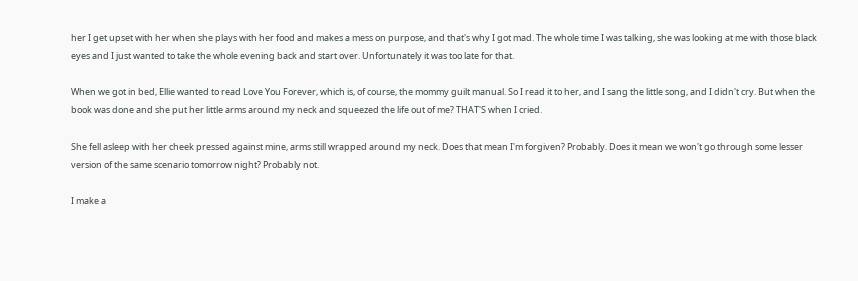her I get upset with her when she plays with her food and makes a mess on purpose, and that's why I got mad. The whole time I was talking, she was looking at me with those black eyes and I just wanted to take the whole evening back and start over. Unfortunately it was too late for that.

When we got in bed, Ellie wanted to read Love You Forever, which is, of course, the mommy guilt manual. So I read it to her, and I sang the little song, and I didn't cry. But when the book was done and she put her little arms around my neck and squeezed the life out of me? THAT'S when I cried.

She fell asleep with her cheek pressed against mine, arms still wrapped around my neck. Does that mean I'm forgiven? Probably. Does it mean we won't go through some lesser version of the same scenario tomorrow night? Probably not.

I make a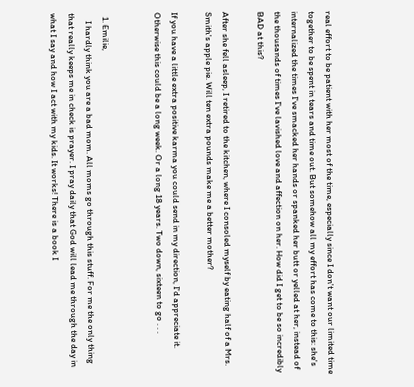real effort to be patient with her most of the time, especially since I don't want our limited time together to be spent in tears and time out. But somehow all my effort has come to this: she's internalized the times I've smacked her hands or spanked her butt or yelled at her, instead of the thousands of times I've lavished love and affection on her. How did I get to be so incredibly BAD at this?

After she fell asleep, I retired to the kitchen, where I consoled myself by eating half of a Mrs. Smith's apple pie. Will ten extra pounds make me a better mother?

If you have a little extra positive karma you could send in my direction, I'd appreciate it. Otherwise this could be a long week. Or a long 18 years. Two down, sixteen to go . . .


  1. Emilie,
    I hardly think you are a bad mom. All moms go through this stuff. For me the only thing that really keeps me in check is prayer. I pray daily that God will lead me through the day in what I say and how I act with my kids. It works! There is a book I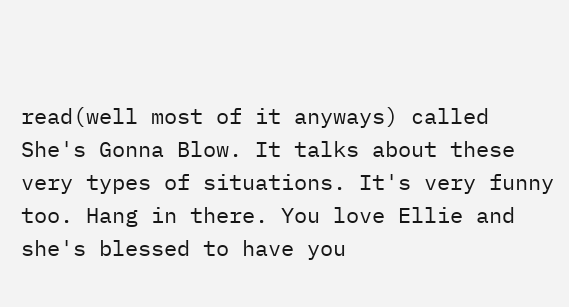read(well most of it anyways) called She's Gonna Blow. It talks about these very types of situations. It's very funny too. Hang in there. You love Ellie and she's blessed to have you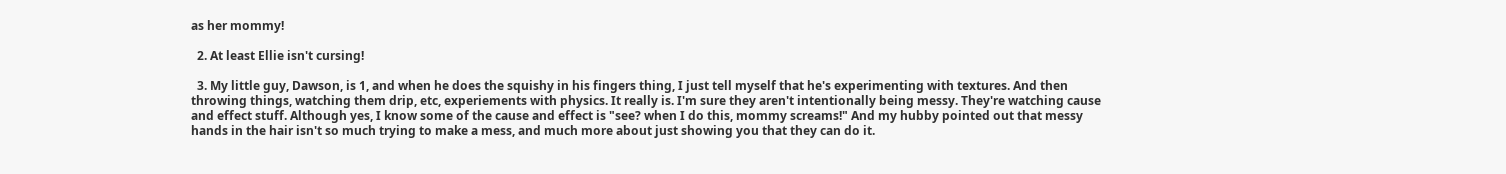as her mommy!

  2. At least Ellie isn't cursing!

  3. My little guy, Dawson, is 1, and when he does the squishy in his fingers thing, I just tell myself that he's experimenting with textures. And then throwing things, watching them drip, etc, experiements with physics. It really is. I'm sure they aren't intentionally being messy. They're watching cause and effect stuff. Although yes, I know some of the cause and effect is "see? when I do this, mommy screams!" And my hubby pointed out that messy hands in the hair isn't so much trying to make a mess, and much more about just showing you that they can do it.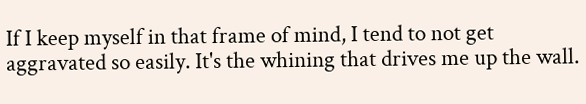If I keep myself in that frame of mind, I tend to not get aggravated so easily. It's the whining that drives me up the wall.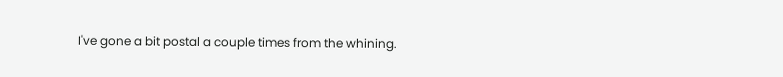I've gone a bit postal a couple times from the whining.